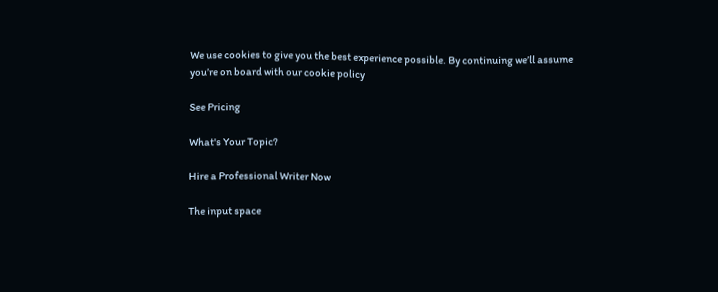We use cookies to give you the best experience possible. By continuing we’ll assume you’re on board with our cookie policy

See Pricing

What's Your Topic?

Hire a Professional Writer Now

The input space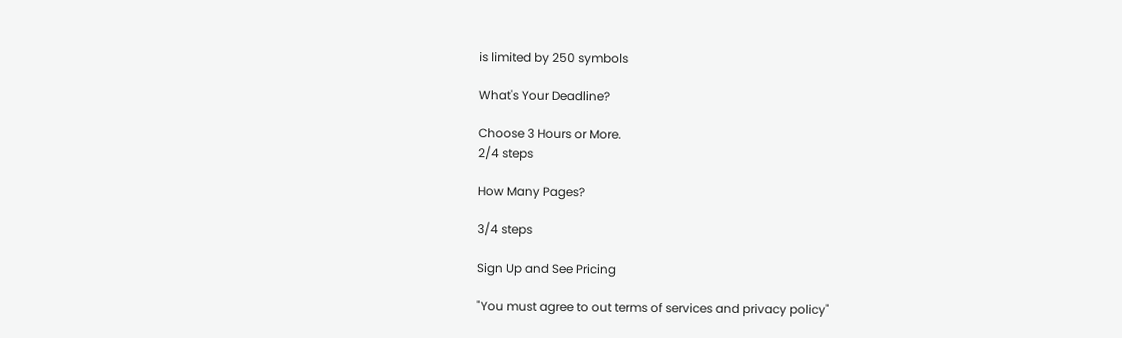is limited by 250 symbols

What's Your Deadline?

Choose 3 Hours or More.
2/4 steps

How Many Pages?

3/4 steps

Sign Up and See Pricing

"You must agree to out terms of services and privacy policy"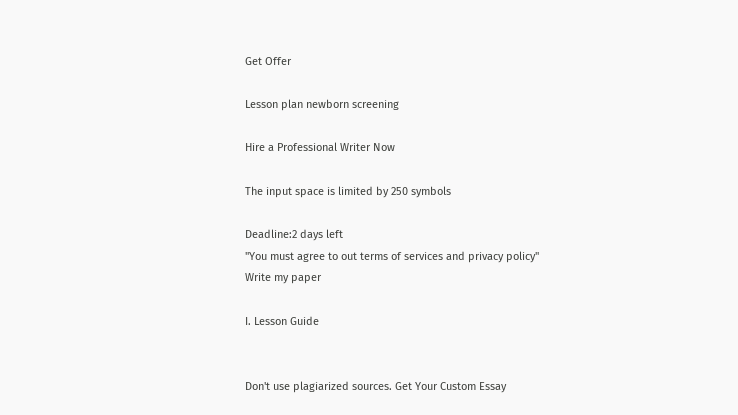Get Offer

Lesson plan newborn screening

Hire a Professional Writer Now

The input space is limited by 250 symbols

Deadline:2 days left
"You must agree to out terms of services and privacy policy"
Write my paper

I. Lesson Guide


Don't use plagiarized sources. Get Your Custom Essay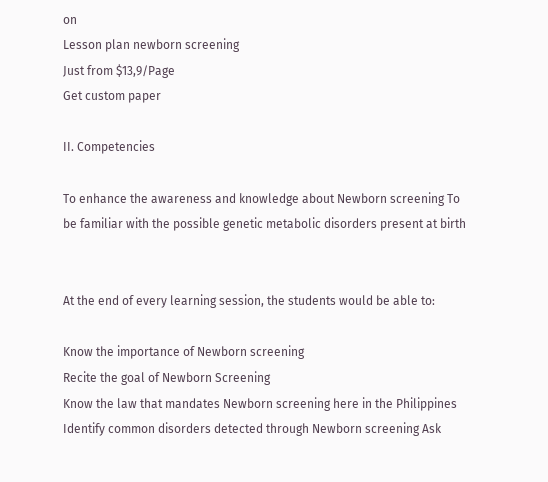on
Lesson plan newborn screening
Just from $13,9/Page
Get custom paper

II. Competencies

To enhance the awareness and knowledge about Newborn screening To be familiar with the possible genetic metabolic disorders present at birth


At the end of every learning session, the students would be able to:

Know the importance of Newborn screening
Recite the goal of Newborn Screening
Know the law that mandates Newborn screening here in the Philippines Identify common disorders detected through Newborn screening Ask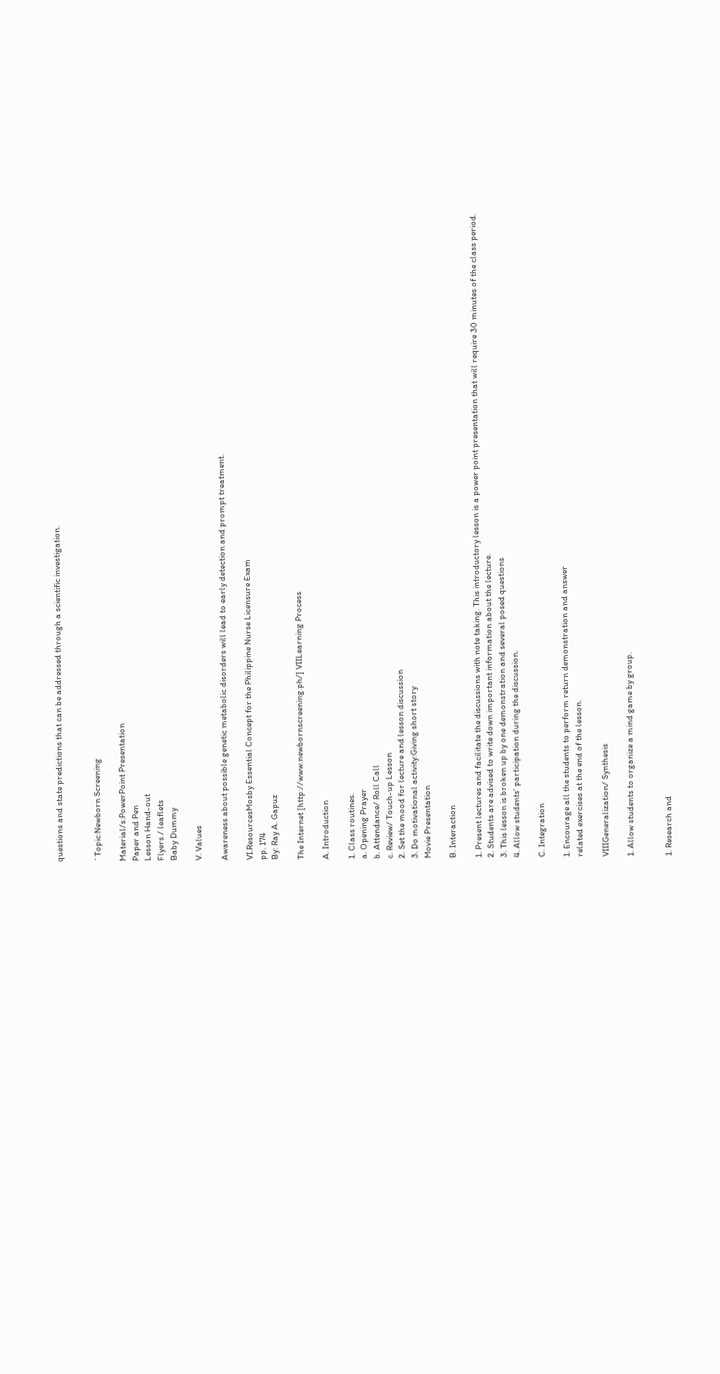questions and state predictions that can be addressed through a scientific investigation.


`Topic:Newborn Screening

Material/s:PowerPoint Presentation
Paper and Pen
Lesson Hand-out
Flyers / leaflets
Baby Dummy

V. Values

Awareness about possible genetic metabolic disorders will lead to early detection and prompt treatment.

VI.ResourcesMosby Essential Concept for the Philippine Nurse Licensure Exam
pp. 174
By: Ray A. Gapuz

The Internet [http://www.newbornscreening.ph/] VIILearning Process

A. Introduction

1. Class routines.
a. Opening Prayer
b. Attendance/ Roll Call
c. Review/ Touch-up Lesson
2. Set the mood for lecture and lesson discussion
3. Do motivational activity:Giving short story
Movie Presentation

B. Interaction

1. Present lectures and facilitate the discussions with note taking. This introductory lesson is a power point presentation that will require 30 minutes of the class period.
2. Students are advised to write down important information about the lecture.
3. This lesson is broken up by one demonstration and several posed questions
4. Allow students’ participation during the discussion.

C. Integration

1. Encourage all the students to perform return demonstration and answer
related exercises at the end of the lesson.

VIIIGeneralization/ Synthesis

1. Allow students to organize a mind game by group.


1. Research and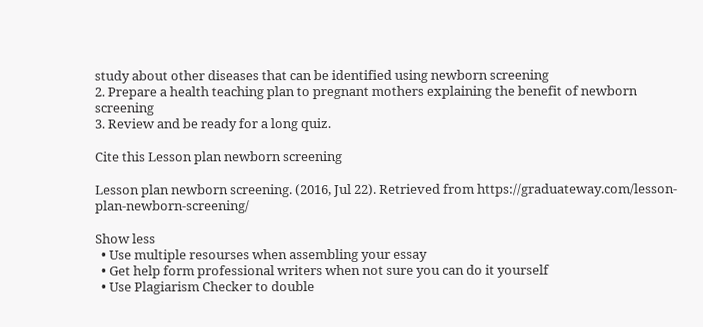study about other diseases that can be identified using newborn screening
2. Prepare a health teaching plan to pregnant mothers explaining the benefit of newborn screening
3. Review and be ready for a long quiz.

Cite this Lesson plan newborn screening

Lesson plan newborn screening. (2016, Jul 22). Retrieved from https://graduateway.com/lesson-plan-newborn-screening/

Show less
  • Use multiple resourses when assembling your essay
  • Get help form professional writers when not sure you can do it yourself
  • Use Plagiarism Checker to double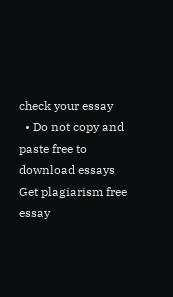check your essay
  • Do not copy and paste free to download essays
Get plagiarism free essay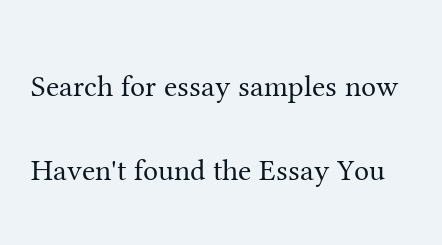Search for essay samples now

Haven't found the Essay You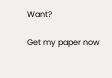Want?

Get my paper now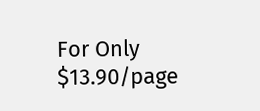For Only $13.90/page